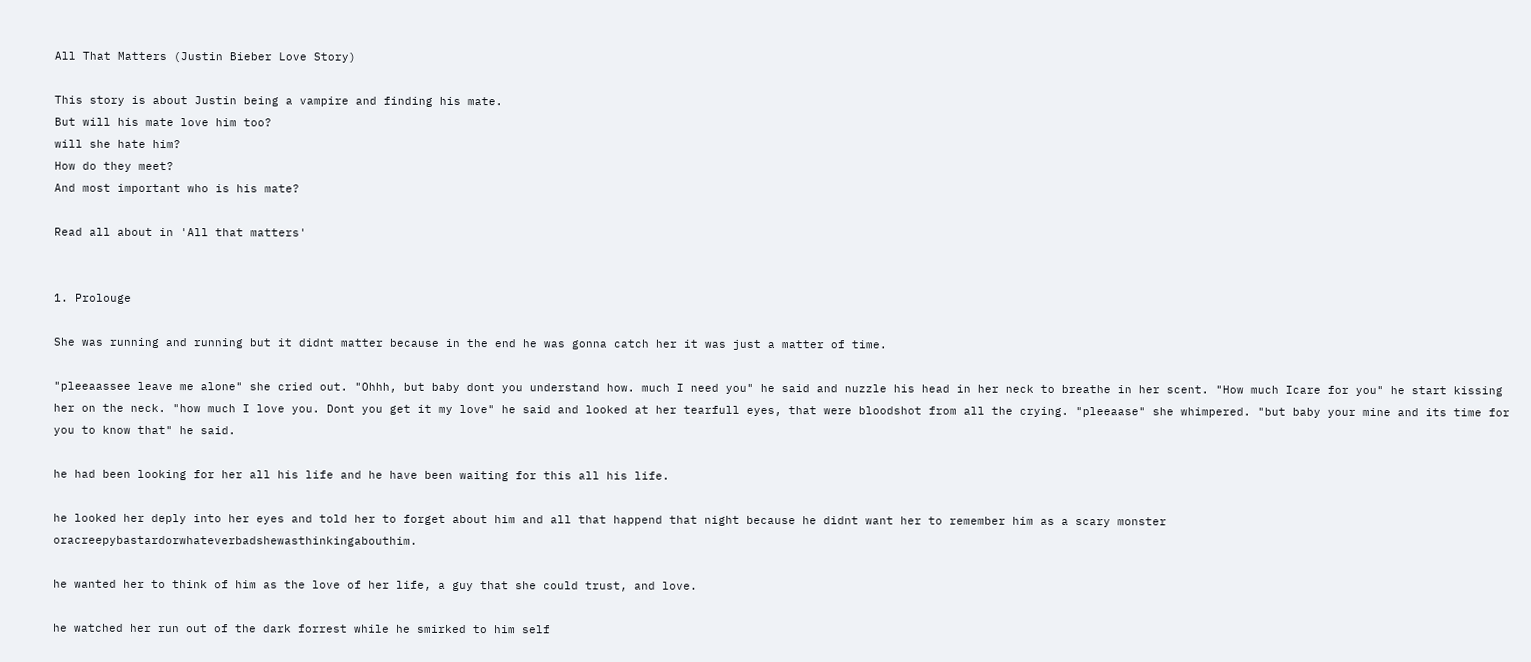All That Matters (Justin Bieber Love Story)

This story is about Justin being a vampire and finding his mate.
But will his mate love him too?
will she hate him?
How do they meet?
And most important who is his mate?

Read all about in 'All that matters'


1. Prolouge

She was running and running but it didnt matter because in the end he was gonna catch her it was just a matter of time.

"pleeaassee leave me alone" she cried out. "Ohhh, but baby dont you understand how. much I need you" he said and nuzzle his head in her neck to breathe in her scent. "How much Icare for you" he start kissing her on the neck. "how much I love you. Dont you get it my love" he said and looked at her tearfull eyes, that were bloodshot from all the crying. "pleeaase" she whimpered. "but baby your mine and its time for you to know that" he said.

he had been looking for her all his life and he have been waiting for this all his life.

he looked her deply into her eyes and told her to forget about him and all that happend that night because he didnt want her to remember him as a scary monster oracreepybastardorwhateverbadshewasthinkingabouthim.

he wanted her to think of him as the love of her life, a guy that she could trust, and love.

he watched her run out of the dark forrest while he smirked to him self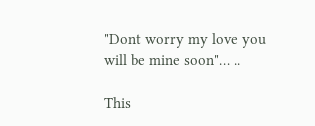"Dont worry my love you will be mine soon"… ..

This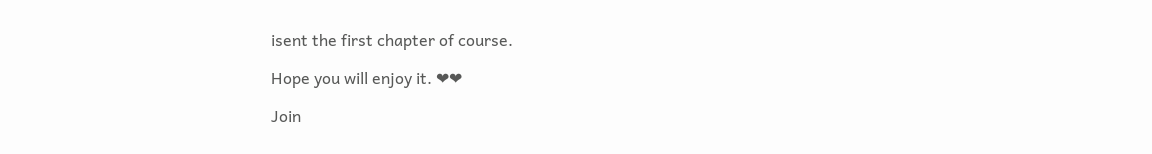isent the first chapter of course.

Hope you will enjoy it. ❤❤

Join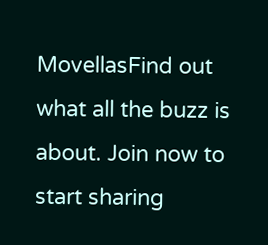MovellasFind out what all the buzz is about. Join now to start sharing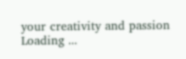your creativity and passion
Loading ...